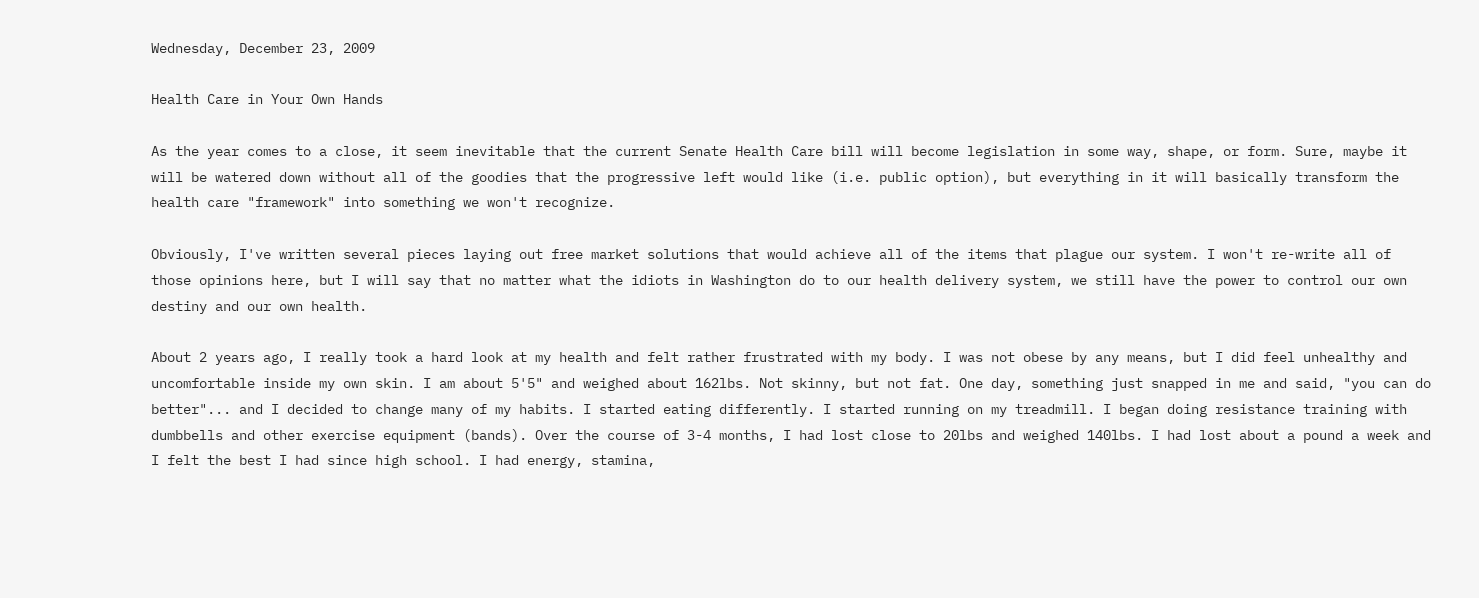Wednesday, December 23, 2009

Health Care in Your Own Hands

As the year comes to a close, it seem inevitable that the current Senate Health Care bill will become legislation in some way, shape, or form. Sure, maybe it will be watered down without all of the goodies that the progressive left would like (i.e. public option), but everything in it will basically transform the health care "framework" into something we won't recognize.

Obviously, I've written several pieces laying out free market solutions that would achieve all of the items that plague our system. I won't re-write all of those opinions here, but I will say that no matter what the idiots in Washington do to our health delivery system, we still have the power to control our own destiny and our own health.

About 2 years ago, I really took a hard look at my health and felt rather frustrated with my body. I was not obese by any means, but I did feel unhealthy and uncomfortable inside my own skin. I am about 5'5" and weighed about 162lbs. Not skinny, but not fat. One day, something just snapped in me and said, "you can do better"... and I decided to change many of my habits. I started eating differently. I started running on my treadmill. I began doing resistance training with dumbbells and other exercise equipment (bands). Over the course of 3-4 months, I had lost close to 20lbs and weighed 140lbs. I had lost about a pound a week and I felt the best I had since high school. I had energy, stamina,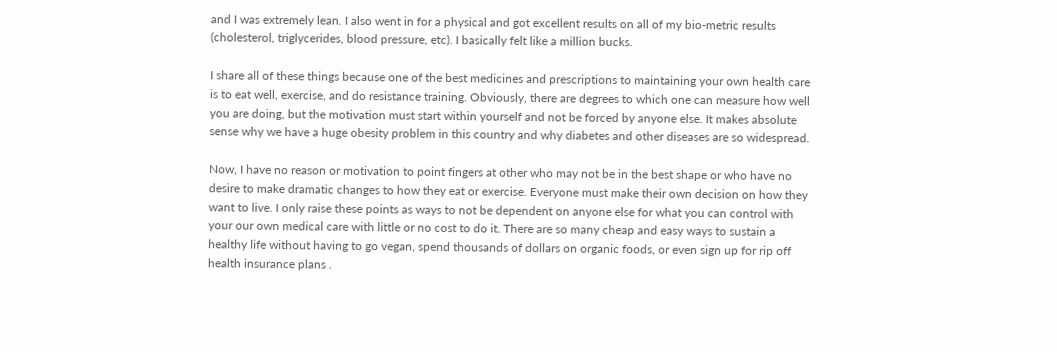and I was extremely lean. I also went in for a physical and got excellent results on all of my bio-metric results (cholesterol, triglycerides, blood pressure, etc). I basically felt like a million bucks.

I share all of these things because one of the best medicines and prescriptions to maintaining your own health care is to eat well, exercise, and do resistance training. Obviously, there are degrees to which one can measure how well you are doing, but the motivation must start within yourself and not be forced by anyone else. It makes absolute sense why we have a huge obesity problem in this country and why diabetes and other diseases are so widespread.

Now, I have no reason or motivation to point fingers at other who may not be in the best shape or who have no desire to make dramatic changes to how they eat or exercise. Everyone must make their own decision on how they want to live. I only raise these points as ways to not be dependent on anyone else for what you can control with your our own medical care with little or no cost to do it. There are so many cheap and easy ways to sustain a healthy life without having to go vegan, spend thousands of dollars on organic foods, or even sign up for rip off health insurance plans .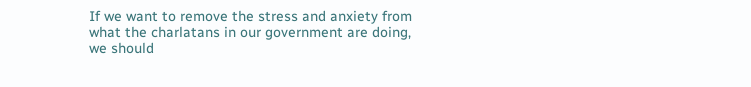If we want to remove the stress and anxiety from what the charlatans in our government are doing, we should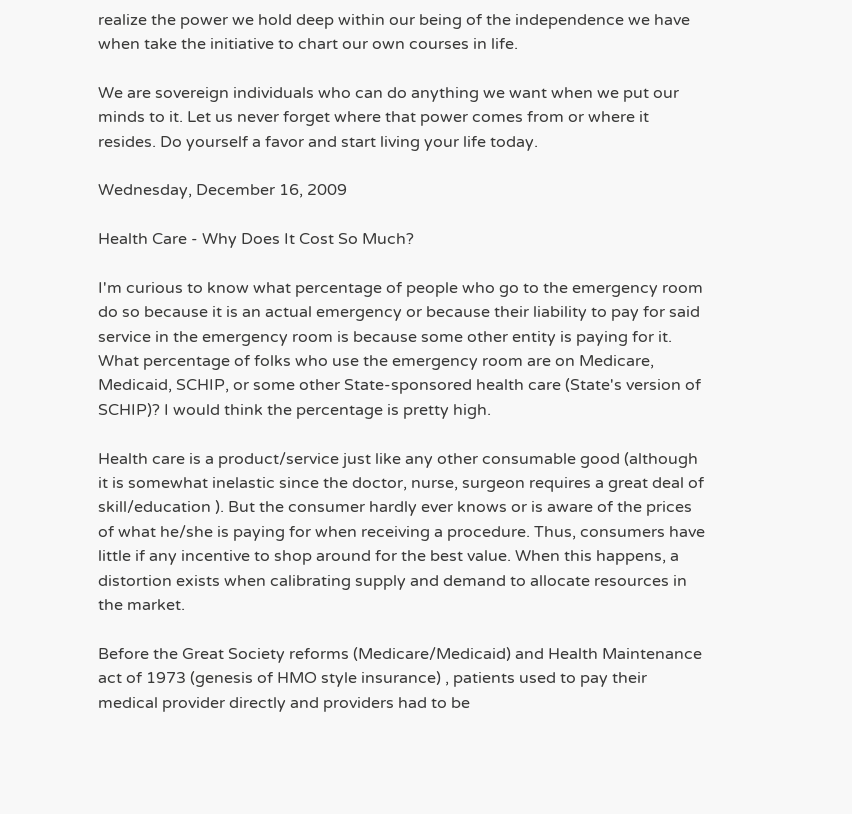realize the power we hold deep within our being of the independence we have when take the initiative to chart our own courses in life.

We are sovereign individuals who can do anything we want when we put our minds to it. Let us never forget where that power comes from or where it resides. Do yourself a favor and start living your life today.

Wednesday, December 16, 2009

Health Care - Why Does It Cost So Much?

I'm curious to know what percentage of people who go to the emergency room do so because it is an actual emergency or because their liability to pay for said service in the emergency room is because some other entity is paying for it. What percentage of folks who use the emergency room are on Medicare, Medicaid, SCHIP, or some other State-sponsored health care (State's version of SCHIP)? I would think the percentage is pretty high.

Health care is a product/service just like any other consumable good (although it is somewhat inelastic since the doctor, nurse, surgeon requires a great deal of skill/education ). But the consumer hardly ever knows or is aware of the prices of what he/she is paying for when receiving a procedure. Thus, consumers have little if any incentive to shop around for the best value. When this happens, a distortion exists when calibrating supply and demand to allocate resources in the market.

Before the Great Society reforms (Medicare/Medicaid) and Health Maintenance act of 1973 (genesis of HMO style insurance) , patients used to pay their medical provider directly and providers had to be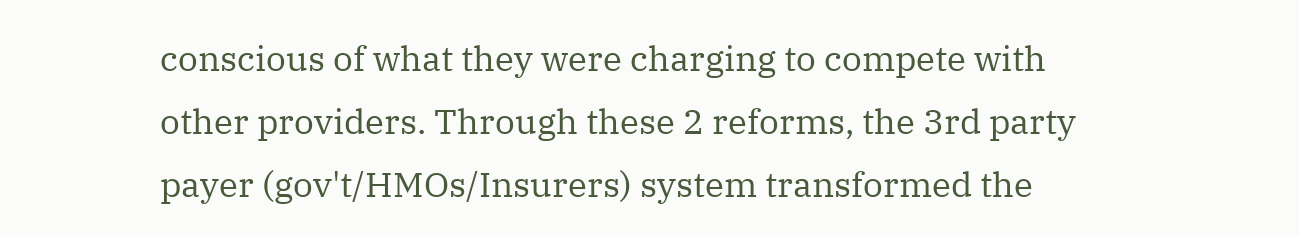conscious of what they were charging to compete with other providers. Through these 2 reforms, the 3rd party payer (gov't/HMOs/Insurers) system transformed the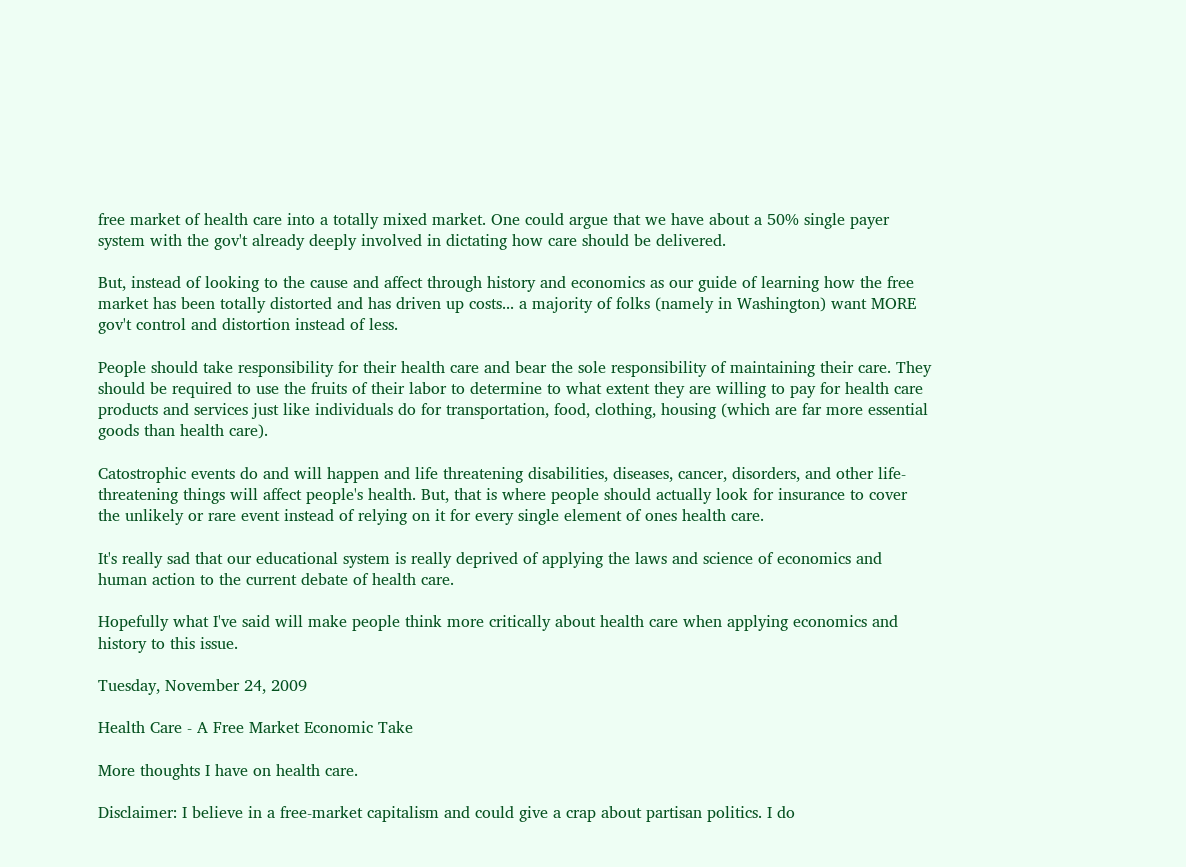free market of health care into a totally mixed market. One could argue that we have about a 50% single payer system with the gov't already deeply involved in dictating how care should be delivered.

But, instead of looking to the cause and affect through history and economics as our guide of learning how the free market has been totally distorted and has driven up costs... a majority of folks (namely in Washington) want MORE gov't control and distortion instead of less.

People should take responsibility for their health care and bear the sole responsibility of maintaining their care. They should be required to use the fruits of their labor to determine to what extent they are willing to pay for health care products and services just like individuals do for transportation, food, clothing, housing (which are far more essential goods than health care).

Catostrophic events do and will happen and life threatening disabilities, diseases, cancer, disorders, and other life-threatening things will affect people's health. But, that is where people should actually look for insurance to cover the unlikely or rare event instead of relying on it for every single element of ones health care.

It's really sad that our educational system is really deprived of applying the laws and science of economics and human action to the current debate of health care.

Hopefully what I've said will make people think more critically about health care when applying economics and history to this issue.

Tuesday, November 24, 2009

Health Care - A Free Market Economic Take

More thoughts I have on health care.

Disclaimer: I believe in a free-market capitalism and could give a crap about partisan politics. I do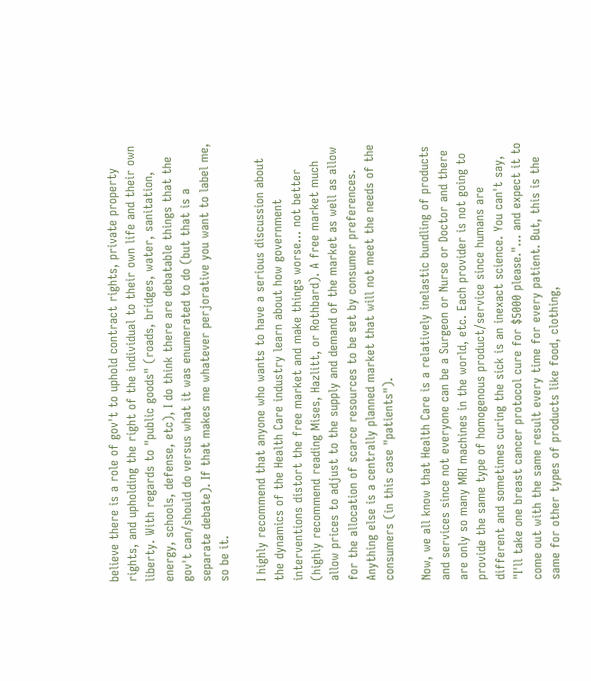believe there is a role of gov't to uphold contract rights, private property rights, and upholding the right of the individual to their own life and their own liberty. With regards to "public goods" (roads, bridges, water, sanitation, energy, schools, defense, etc), I do think there are debatable things that the gov't can/should do versus what it was enumerated to do (but that is a separate debate). If that makes me whatever perjorative you want to label me, so be it.

I highly recommend that anyone who wants to have a serious discussion about the dynamics of the Health Care industry learn about how government interventions distort the free market and make things worse... not better (highly recommend reading Mises, Hazlitt, or Rothbard). A free market much allow prices to adjust to the supply and demand of the market as well as allow for the allocation of scarce resources to be set by consumer preferences. Anything else is a centrally planned market that will not meet the needs of the consumers (in this case "patients").

Now, we all know that Health Care is a relatively inelastic bundling of products and services since not everyone can be a Surgeon or Nurse or Doctor and there are only so many MRI machines in the world, etc. Each provider is not going to provide the same type of homogenous product/service since humans are different and sometimes curing the sick is an inexact science. You can't say, "I'll take one breast cancer protocol cure for $5000 please."... and expect it to come out with the same result every time for every patient. But, this is the same for other types of products like food, clothing,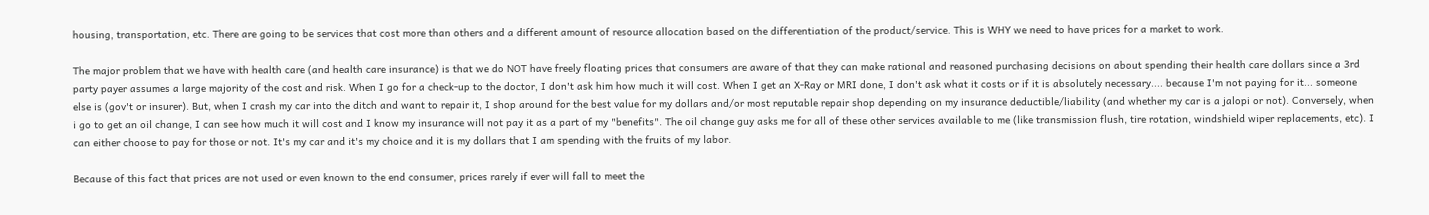housing, transportation, etc. There are going to be services that cost more than others and a different amount of resource allocation based on the differentiation of the product/service. This is WHY we need to have prices for a market to work.

The major problem that we have with health care (and health care insurance) is that we do NOT have freely floating prices that consumers are aware of that they can make rational and reasoned purchasing decisions on about spending their health care dollars since a 3rd party payer assumes a large majority of the cost and risk. When I go for a check-up to the doctor, I don't ask him how much it will cost. When I get an X-Ray or MRI done, I don't ask what it costs or if it is absolutely necessary.... because I'm not paying for it... someone else is (gov't or insurer). But, when I crash my car into the ditch and want to repair it, I shop around for the best value for my dollars and/or most reputable repair shop depending on my insurance deductible/liability (and whether my car is a jalopi or not). Conversely, when i go to get an oil change, I can see how much it will cost and I know my insurance will not pay it as a part of my "benefits". The oil change guy asks me for all of these other services available to me (like transmission flush, tire rotation, windshield wiper replacements, etc). I can either choose to pay for those or not. It's my car and it's my choice and it is my dollars that I am spending with the fruits of my labor.

Because of this fact that prices are not used or even known to the end consumer, prices rarely if ever will fall to meet the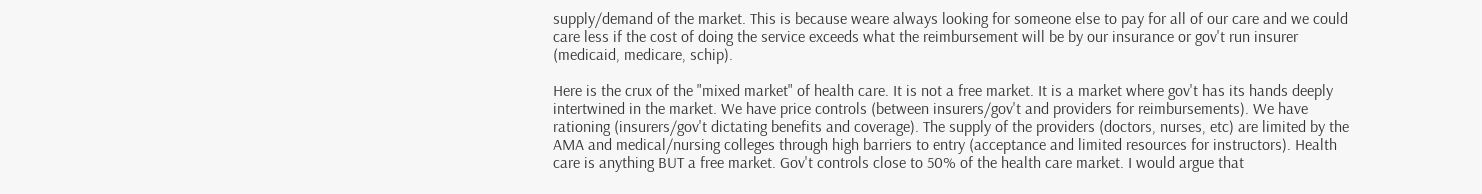supply/demand of the market. This is because weare always looking for someone else to pay for all of our care and we could care less if the cost of doing the service exceeds what the reimbursement will be by our insurance or gov't run insurer (medicaid, medicare, schip).

Here is the crux of the "mixed market" of health care. It is not a free market. It is a market where gov't has its hands deeply intertwined in the market. We have price controls (between insurers/gov't and providers for reimbursements). We have rationing (insurers/gov't dictating benefits and coverage). The supply of the providers (doctors, nurses, etc) are limited by the AMA and medical/nursing colleges through high barriers to entry (acceptance and limited resources for instructors). Health care is anything BUT a free market. Gov't controls close to 50% of the health care market. I would argue that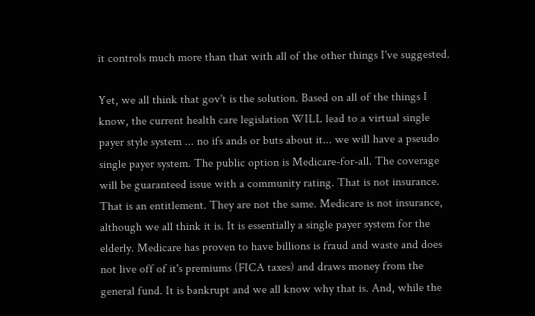it controls much more than that with all of the other things I've suggested.

Yet, we all think that gov't is the solution. Based on all of the things I know, the current health care legislation WILL lead to a virtual single payer style system ... no ifs ands or buts about it... we will have a pseudo single payer system. The public option is Medicare-for-all. The coverage will be guaranteed issue with a community rating. That is not insurance. That is an entitlement. They are not the same. Medicare is not insurance, although we all think it is. It is essentially a single payer system for the elderly. Medicare has proven to have billions is fraud and waste and does not live off of it's premiums (FICA taxes) and draws money from the general fund. It is bankrupt and we all know why that is. And, while the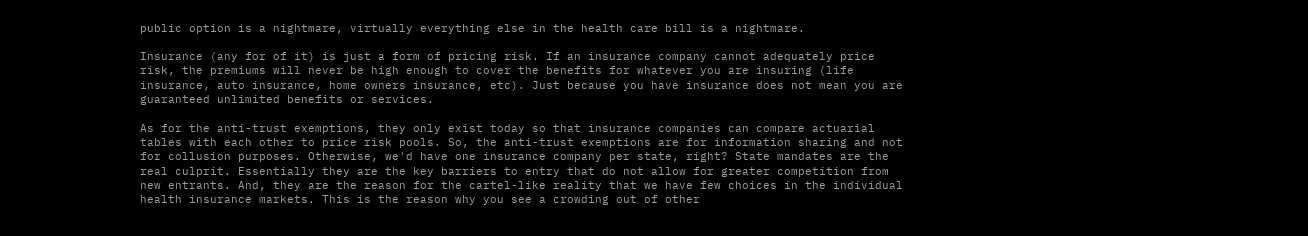public option is a nightmare, virtually everything else in the health care bill is a nightmare.

Insurance (any for of it) is just a form of pricing risk. If an insurance company cannot adequately price risk, the premiums will never be high enough to cover the benefits for whatever you are insuring (life insurance, auto insurance, home owners insurance, etc). Just because you have insurance does not mean you are guaranteed unlimited benefits or services.

As for the anti-trust exemptions, they only exist today so that insurance companies can compare actuarial tables with each other to price risk pools. So, the anti-trust exemptions are for information sharing and not for collusion purposes. Otherwise, we'd have one insurance company per state, right? State mandates are the real culprit. Essentially they are the key barriers to entry that do not allow for greater competition from new entrants. And, they are the reason for the cartel-like reality that we have few choices in the individual health insurance markets. This is the reason why you see a crowding out of other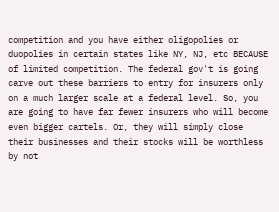competition and you have either oligopolies or duopolies in certain states like NY, NJ, etc BECAUSE of limited competition. The federal gov't is going carve out these barriers to entry for insurers only on a much larger scale at a federal level. So, you are going to have far fewer insurers who will become even bigger cartels. Or, they will simply close their businesses and their stocks will be worthless by not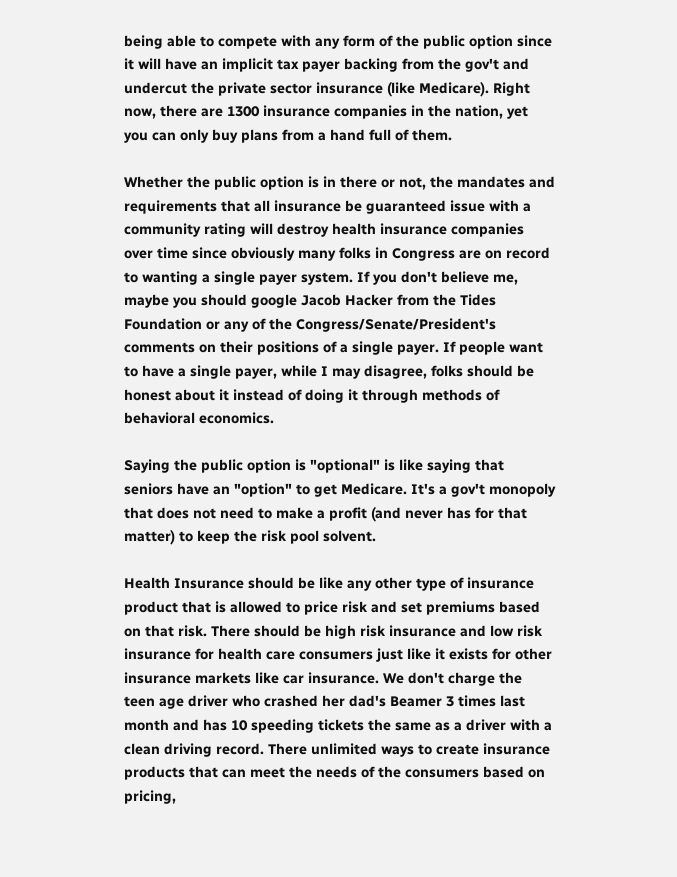being able to compete with any form of the public option since it will have an implicit tax payer backing from the gov't and undercut the private sector insurance (like Medicare). Right now, there are 1300 insurance companies in the nation, yet you can only buy plans from a hand full of them.

Whether the public option is in there or not, the mandates and requirements that all insurance be guaranteed issue with a community rating will destroy health insurance companies over time since obviously many folks in Congress are on record to wanting a single payer system. If you don't believe me, maybe you should google Jacob Hacker from the Tides Foundation or any of the Congress/Senate/President's comments on their positions of a single payer. If people want to have a single payer, while I may disagree, folks should be honest about it instead of doing it through methods of behavioral economics.

Saying the public option is "optional" is like saying that seniors have an "option" to get Medicare. It's a gov't monopoly that does not need to make a profit (and never has for that matter) to keep the risk pool solvent.

Health Insurance should be like any other type of insurance product that is allowed to price risk and set premiums based on that risk. There should be high risk insurance and low risk insurance for health care consumers just like it exists for other insurance markets like car insurance. We don't charge the teen age driver who crashed her dad's Beamer 3 times last month and has 10 speeding tickets the same as a driver with a clean driving record. There unlimited ways to create insurance products that can meet the needs of the consumers based on pricing,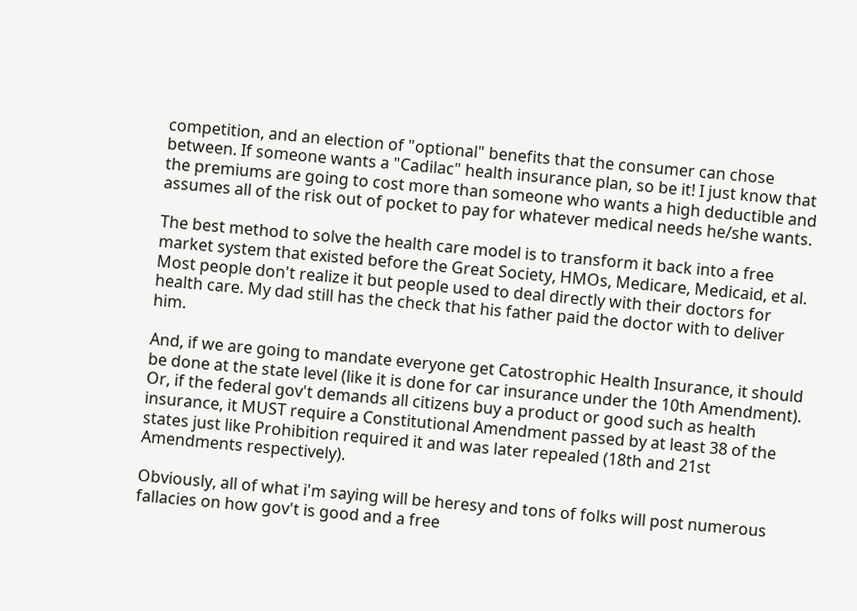competition, and an election of "optional" benefits that the consumer can chose between. If someone wants a "Cadilac" health insurance plan, so be it! I just know that the premiums are going to cost more than someone who wants a high deductible and assumes all of the risk out of pocket to pay for whatever medical needs he/she wants.

The best method to solve the health care model is to transform it back into a free market system that existed before the Great Society, HMOs, Medicare, Medicaid, et al. Most people don't realize it but people used to deal directly with their doctors for health care. My dad still has the check that his father paid the doctor with to deliver him.

And, if we are going to mandate everyone get Catostrophic Health Insurance, it should be done at the state level (like it is done for car insurance under the 10th Amendment). Or, if the federal gov't demands all citizens buy a product or good such as health insurance, it MUST require a Constitutional Amendment passed by at least 38 of the states just like Prohibition required it and was later repealed (18th and 21st Amendments respectively).

Obviously, all of what i'm saying will be heresy and tons of folks will post numerous fallacies on how gov't is good and a free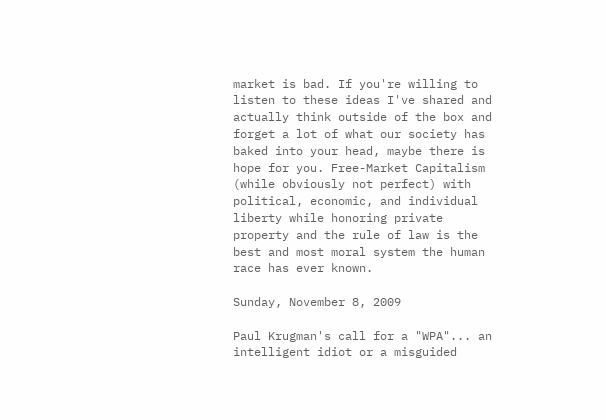market is bad. If you're willing to listen to these ideas I've shared and actually think outside of the box and forget a lot of what our society has baked into your head, maybe there is hope for you. Free-Market Capitalism (while obviously not perfect) with political, economic, and individual liberty while honoring private property and the rule of law is the best and most moral system the human race has ever known.

Sunday, November 8, 2009

Paul Krugman's call for a "WPA"... an intelligent idiot or a misguided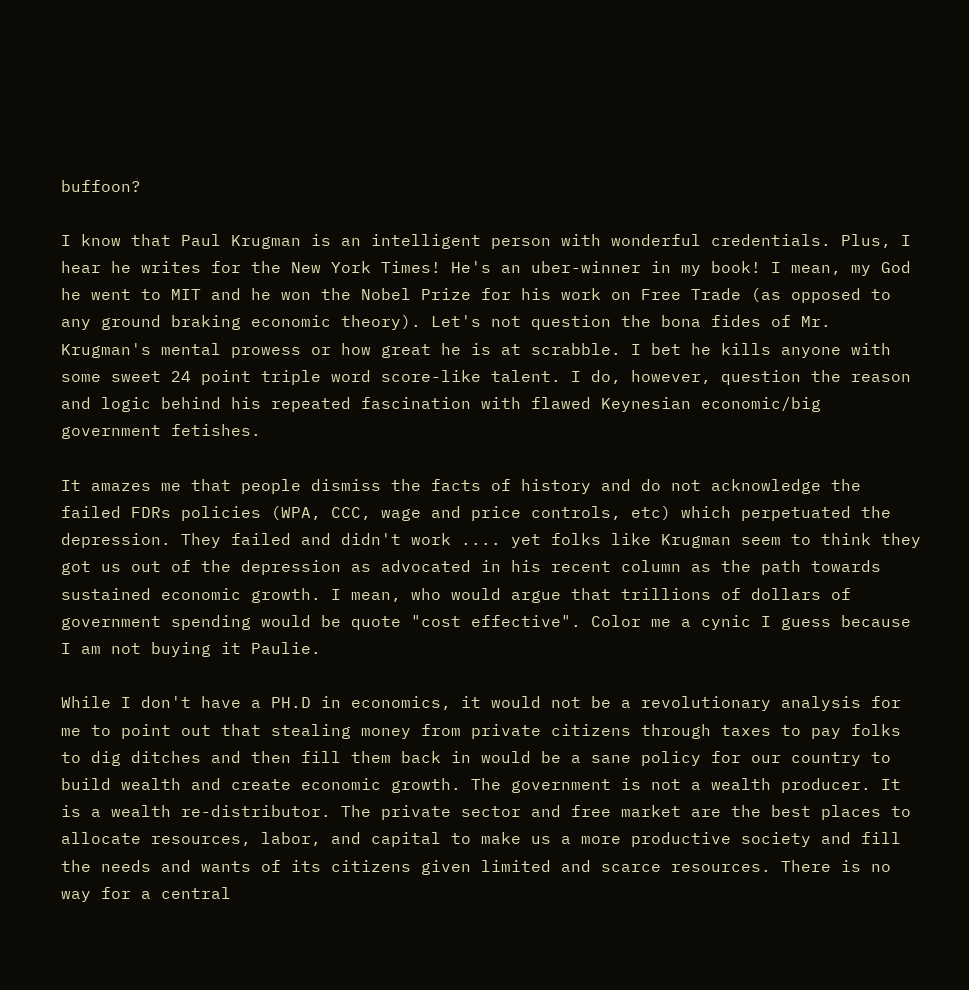buffoon?

I know that Paul Krugman is an intelligent person with wonderful credentials. Plus, I hear he writes for the New York Times! He's an uber-winner in my book! I mean, my God he went to MIT and he won the Nobel Prize for his work on Free Trade (as opposed to any ground braking economic theory). Let's not question the bona fides of Mr. Krugman's mental prowess or how great he is at scrabble. I bet he kills anyone with some sweet 24 point triple word score-like talent. I do, however, question the reason and logic behind his repeated fascination with flawed Keynesian economic/big government fetishes.

It amazes me that people dismiss the facts of history and do not acknowledge the failed FDRs policies (WPA, CCC, wage and price controls, etc) which perpetuated the depression. They failed and didn't work .... yet folks like Krugman seem to think they got us out of the depression as advocated in his recent column as the path towards sustained economic growth. I mean, who would argue that trillions of dollars of government spending would be quote "cost effective". Color me a cynic I guess because I am not buying it Paulie.

While I don't have a PH.D in economics, it would not be a revolutionary analysis for me to point out that stealing money from private citizens through taxes to pay folks to dig ditches and then fill them back in would be a sane policy for our country to build wealth and create economic growth. The government is not a wealth producer. It is a wealth re-distributor. The private sector and free market are the best places to allocate resources, labor, and capital to make us a more productive society and fill the needs and wants of its citizens given limited and scarce resources. There is no way for a central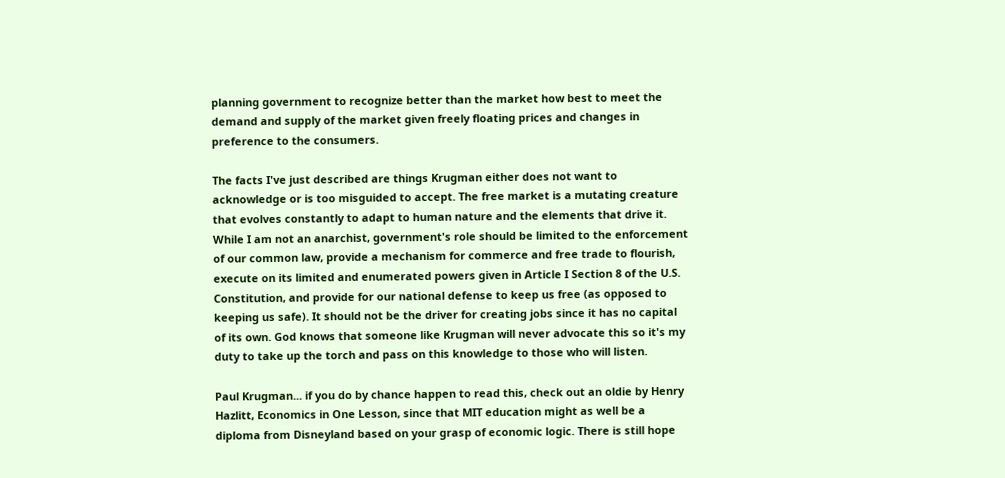planning government to recognize better than the market how best to meet the demand and supply of the market given freely floating prices and changes in preference to the consumers.

The facts I've just described are things Krugman either does not want to acknowledge or is too misguided to accept. The free market is a mutating creature that evolves constantly to adapt to human nature and the elements that drive it. While I am not an anarchist, government's role should be limited to the enforcement of our common law, provide a mechanism for commerce and free trade to flourish, execute on its limited and enumerated powers given in Article I Section 8 of the U.S. Constitution, and provide for our national defense to keep us free (as opposed to keeping us safe). It should not be the driver for creating jobs since it has no capital of its own. God knows that someone like Krugman will never advocate this so it's my duty to take up the torch and pass on this knowledge to those who will listen.

Paul Krugman... if you do by chance happen to read this, check out an oldie by Henry Hazlitt, Economics in One Lesson, since that MIT education might as well be a diploma from Disneyland based on your grasp of economic logic. There is still hope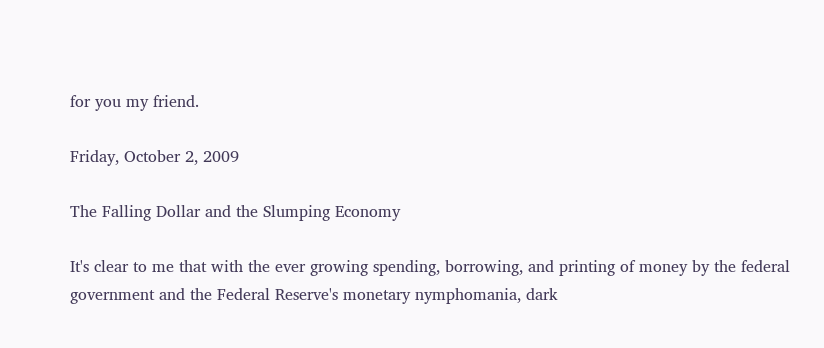for you my friend.

Friday, October 2, 2009

The Falling Dollar and the Slumping Economy

It's clear to me that with the ever growing spending, borrowing, and printing of money by the federal government and the Federal Reserve's monetary nymphomania, dark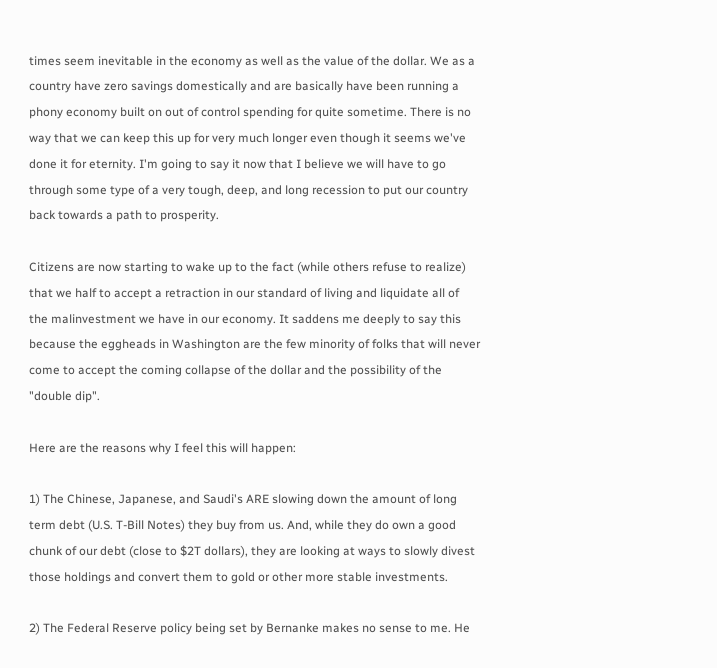times seem inevitable in the economy as well as the value of the dollar. We as a country have zero savings domestically and are basically have been running a phony economy built on out of control spending for quite sometime. There is no way that we can keep this up for very much longer even though it seems we've done it for eternity. I'm going to say it now that I believe we will have to go through some type of a very tough, deep, and long recession to put our country back towards a path to prosperity.

Citizens are now starting to wake up to the fact (while others refuse to realize) that we half to accept a retraction in our standard of living and liquidate all of the malinvestment we have in our economy. It saddens me deeply to say this because the eggheads in Washington are the few minority of folks that will never come to accept the coming collapse of the dollar and the possibility of the "double dip".

Here are the reasons why I feel this will happen:

1) The Chinese, Japanese, and Saudi's ARE slowing down the amount of long term debt (U.S. T-Bill Notes) they buy from us. And, while they do own a good chunk of our debt (close to $2T dollars), they are looking at ways to slowly divest those holdings and convert them to gold or other more stable investments.

2) The Federal Reserve policy being set by Bernanke makes no sense to me. He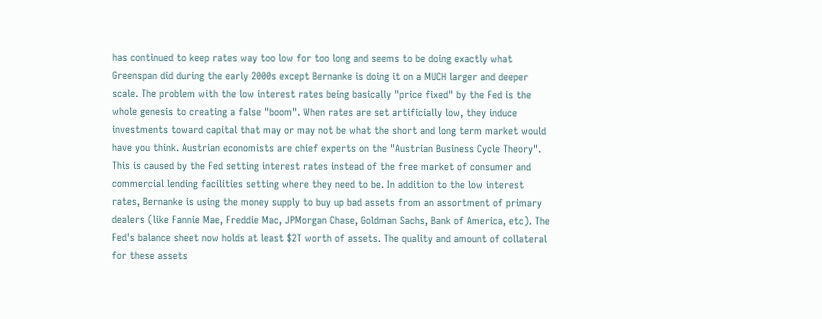has continued to keep rates way too low for too long and seems to be doing exactly what Greenspan did during the early 2000s except Bernanke is doing it on a MUCH larger and deeper scale. The problem with the low interest rates being basically "price fixed" by the Fed is the whole genesis to creating a false "boom". When rates are set artificially low, they induce investments toward capital that may or may not be what the short and long term market would have you think. Austrian economists are chief experts on the "Austrian Business Cycle Theory". This is caused by the Fed setting interest rates instead of the free market of consumer and commercial lending facilities setting where they need to be. In addition to the low interest rates, Bernanke is using the money supply to buy up bad assets from an assortment of primary dealers (like Fannie Mae, Freddie Mac, JPMorgan Chase, Goldman Sachs, Bank of America, etc). The Fed's balance sheet now holds at least $2T worth of assets. The quality and amount of collateral for these assets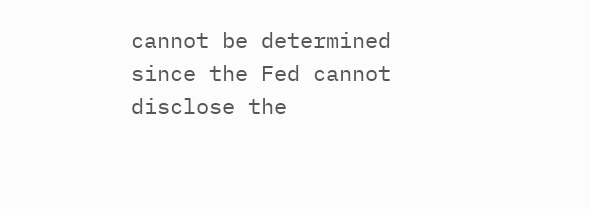cannot be determined since the Fed cannot disclose the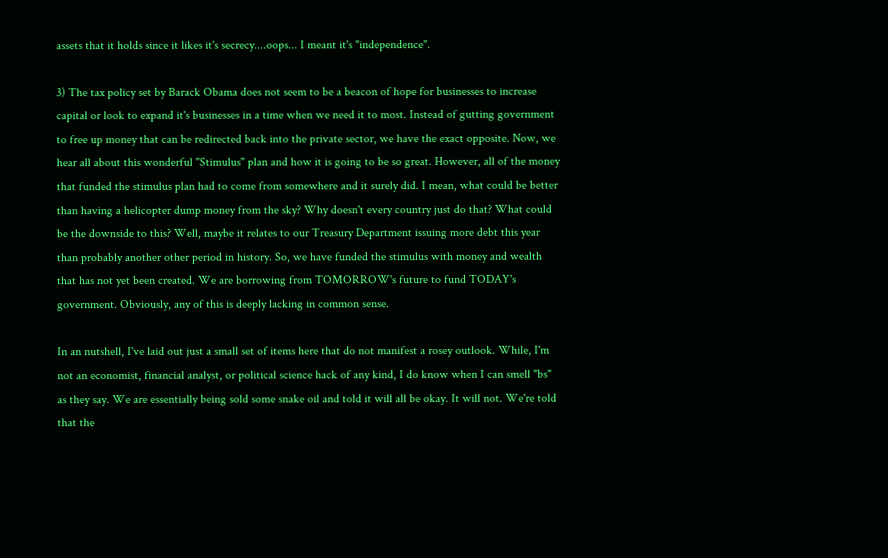assets that it holds since it likes it's secrecy....oops... I meant it's "independence".

3) The tax policy set by Barack Obama does not seem to be a beacon of hope for businesses to increase capital or look to expand it's businesses in a time when we need it to most. Instead of gutting government to free up money that can be redirected back into the private sector, we have the exact opposite. Now, we hear all about this wonderful "Stimulus" plan and how it is going to be so great. However, all of the money that funded the stimulus plan had to come from somewhere and it surely did. I mean, what could be better than having a helicopter dump money from the sky? Why doesn't every country just do that? What could be the downside to this? Well, maybe it relates to our Treasury Department issuing more debt this year than probably another other period in history. So, we have funded the stimulus with money and wealth that has not yet been created. We are borrowing from TOMORROW's future to fund TODAY's government. Obviously, any of this is deeply lacking in common sense.

In an nutshell, I've laid out just a small set of items here that do not manifest a rosey outlook. While, I'm not an economist, financial analyst, or political science hack of any kind, I do know when I can smell "bs" as they say. We are essentially being sold some snake oil and told it will all be okay. It will not. We're told that the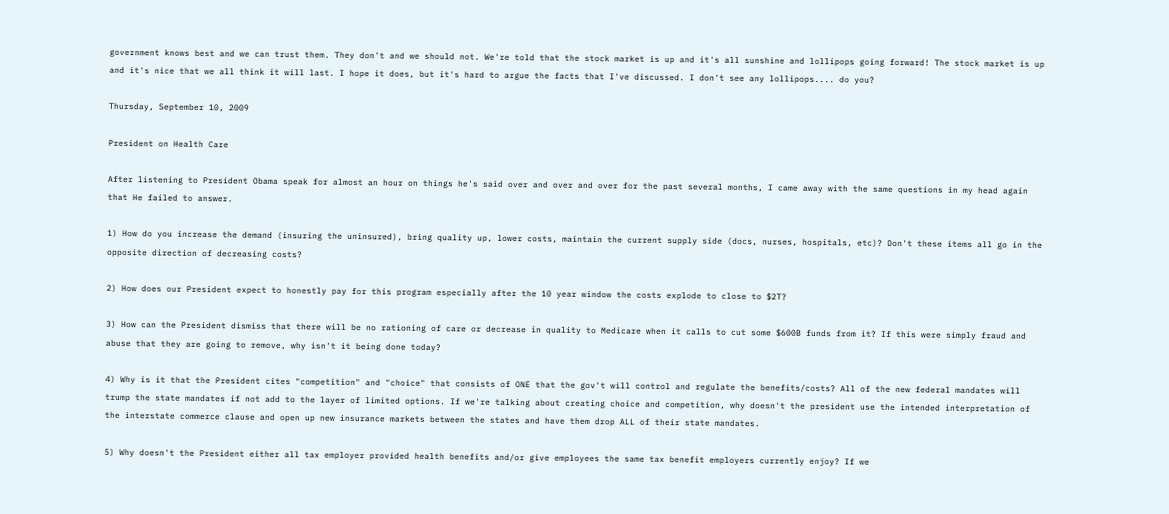government knows best and we can trust them. They don't and we should not. We're told that the stock market is up and it's all sunshine and lollipops going forward! The stock market is up and it's nice that we all think it will last. I hope it does, but it's hard to argue the facts that I've discussed. I don't see any lollipops.... do you?

Thursday, September 10, 2009

President on Health Care

After listening to President Obama speak for almost an hour on things he's said over and over and over for the past several months, I came away with the same questions in my head again that He failed to answer.

1) How do you increase the demand (insuring the uninsured), bring quality up, lower costs, maintain the current supply side (docs, nurses, hospitals, etc)? Don't these items all go in the opposite direction of decreasing costs?

2) How does our President expect to honestly pay for this program especially after the 10 year window the costs explode to close to $2T?

3) How can the President dismiss that there will be no rationing of care or decrease in quality to Medicare when it calls to cut some $600B funds from it? If this were simply fraud and abuse that they are going to remove, why isn't it being done today?

4) Why is it that the President cites "competition" and "choice" that consists of ONE that the gov't will control and regulate the benefits/costs? All of the new federal mandates will trump the state mandates if not add to the layer of limited options. If we're talking about creating choice and competition, why doesn't the president use the intended interpretation of the interstate commerce clause and open up new insurance markets between the states and have them drop ALL of their state mandates.

5) Why doesn't the President either all tax employer provided health benefits and/or give employees the same tax benefit employers currently enjoy? If we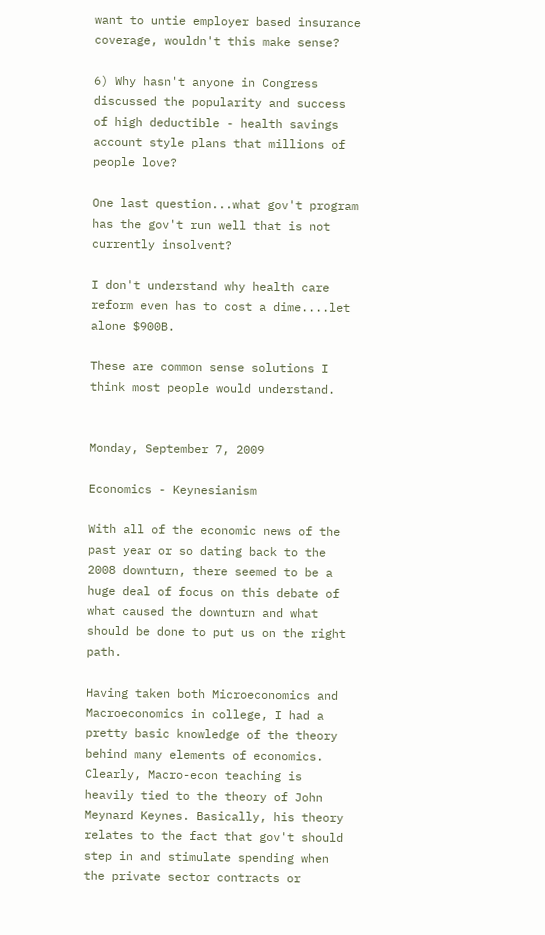want to untie employer based insurance coverage, wouldn't this make sense?

6) Why hasn't anyone in Congress discussed the popularity and success of high deductible - health savings account style plans that millions of people love?

One last question...what gov't program has the gov't run well that is not currently insolvent?

I don't understand why health care reform even has to cost a dime....let alone $900B.

These are common sense solutions I think most people would understand.


Monday, September 7, 2009

Economics - Keynesianism

With all of the economic news of the past year or so dating back to the 2008 downturn, there seemed to be a huge deal of focus on this debate of what caused the downturn and what should be done to put us on the right path.

Having taken both Microeconomics and Macroeconomics in college, I had a pretty basic knowledge of the theory behind many elements of economics. Clearly, Macro-econ teaching is heavily tied to the theory of John Meynard Keynes. Basically, his theory relates to the fact that gov't should step in and stimulate spending when the private sector contracts or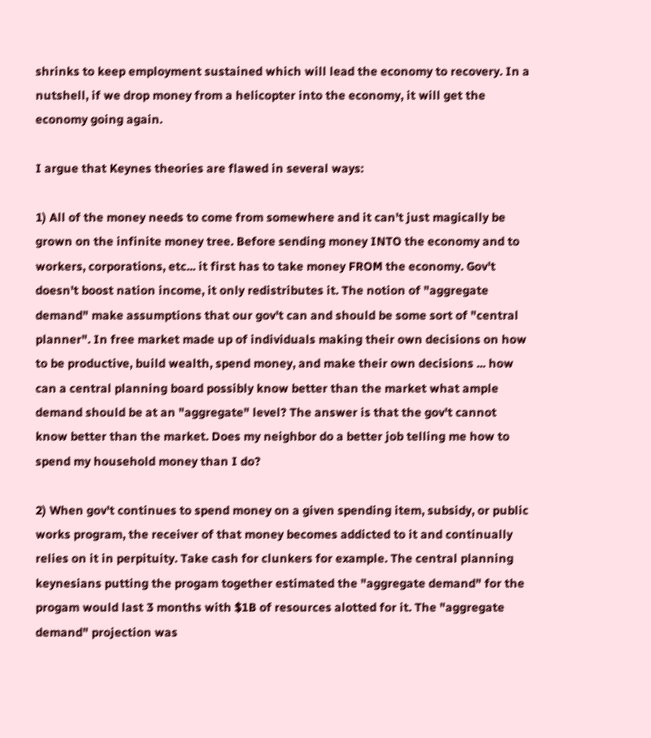shrinks to keep employment sustained which will lead the economy to recovery. In a nutshell, if we drop money from a helicopter into the economy, it will get the economy going again.

I argue that Keynes theories are flawed in several ways:

1) All of the money needs to come from somewhere and it can't just magically be grown on the infinite money tree. Before sending money INTO the economy and to workers, corporations, etc... it first has to take money FROM the economy. Gov't doesn't boost nation income, it only redistributes it. The notion of "aggregate demand" make assumptions that our gov't can and should be some sort of "central planner". In free market made up of individuals making their own decisions on how to be productive, build wealth, spend money, and make their own decisions ... how can a central planning board possibly know better than the market what ample demand should be at an "aggregate" level? The answer is that the gov't cannot know better than the market. Does my neighbor do a better job telling me how to spend my household money than I do?

2) When gov't continues to spend money on a given spending item, subsidy, or public works program, the receiver of that money becomes addicted to it and continually relies on it in perpituity. Take cash for clunkers for example. The central planning keynesians putting the progam together estimated the "aggregate demand" for the progam would last 3 months with $1B of resources alotted for it. The "aggregate demand" projection was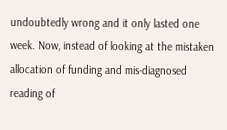undoubtedly wrong and it only lasted one week. Now, instead of looking at the mistaken allocation of funding and mis-diagnosed reading of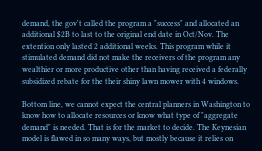demand, the gov't called the program a "success" and allocated an additional $2B to last to the original end date in Oct/Nov. The extention only lasted 2 additional weeks. This program while it stimulated demand did not make the receivers of the program any wealthier or more productive other than having received a federally subsidized rebate for the their shiny lawn mower with 4 windows.

Bottom line, we cannot expect the central planners in Washington to know how to allocate resources or know what type of "aggregate demand" is needed. That is for the market to decide. The Keynesian model is flawed in so many ways, but mostly because it relies on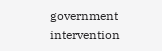government intervention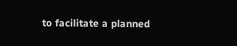to facilitate a planned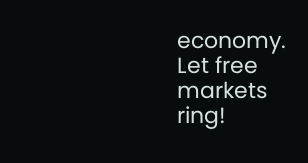economy. Let free markets ring!